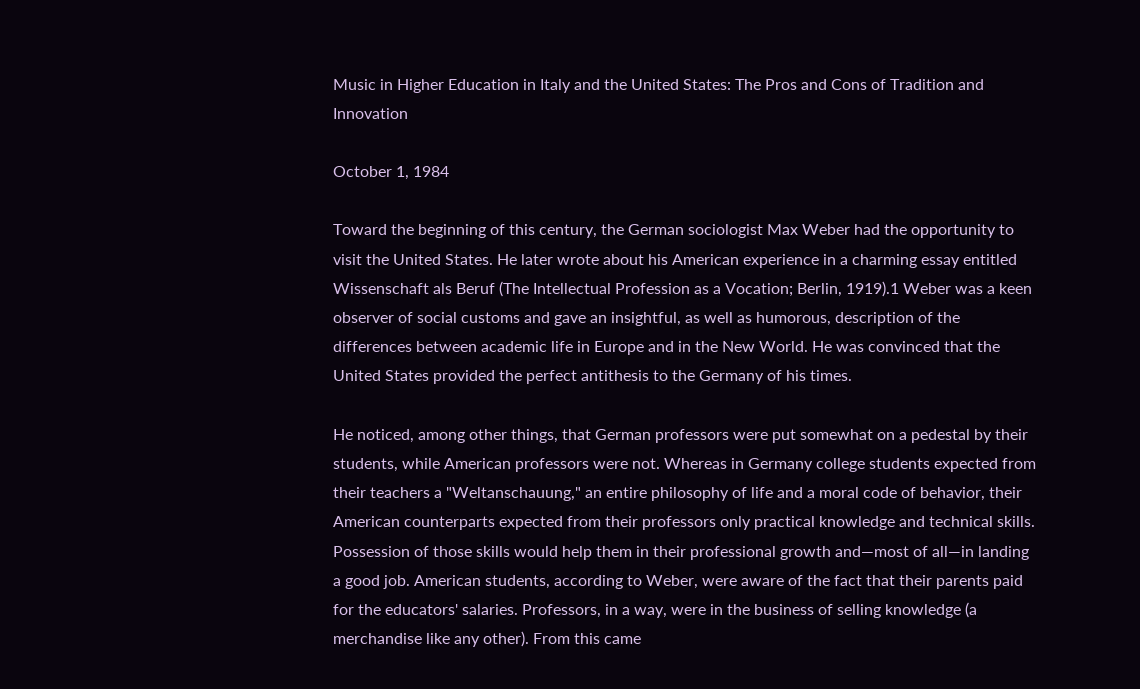Music in Higher Education in Italy and the United States: The Pros and Cons of Tradition and Innovation

October 1, 1984

Toward the beginning of this century, the German sociologist Max Weber had the opportunity to visit the United States. He later wrote about his American experience in a charming essay entitled Wissenschaft als Beruf (The Intellectual Profession as a Vocation; Berlin, 1919).1 Weber was a keen observer of social customs and gave an insightful, as well as humorous, description of the differences between academic life in Europe and in the New World. He was convinced that the United States provided the perfect antithesis to the Germany of his times.

He noticed, among other things, that German professors were put somewhat on a pedestal by their students, while American professors were not. Whereas in Germany college students expected from their teachers a "Weltanschauung," an entire philosophy of life and a moral code of behavior, their American counterparts expected from their professors only practical knowledge and technical skills. Possession of those skills would help them in their professional growth and—most of all—in landing a good job. American students, according to Weber, were aware of the fact that their parents paid for the educators' salaries. Professors, in a way, were in the business of selling knowledge (a merchandise like any other). From this came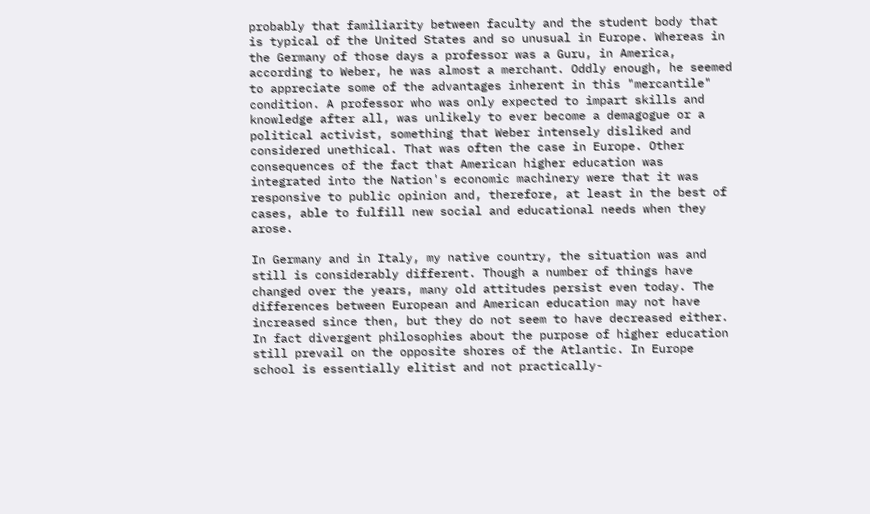probably that familiarity between faculty and the student body that is typical of the United States and so unusual in Europe. Whereas in the Germany of those days a professor was a Guru, in America, according to Weber, he was almost a merchant. Oddly enough, he seemed to appreciate some of the advantages inherent in this "mercantile" condition. A professor who was only expected to impart skills and knowledge after all, was unlikely to ever become a demagogue or a political activist, something that Weber intensely disliked and considered unethical. That was often the case in Europe. Other consequences of the fact that American higher education was integrated into the Nation's economic machinery were that it was responsive to public opinion and, therefore, at least in the best of cases, able to fulfill new social and educational needs when they arose.

In Germany and in Italy, my native country, the situation was and still is considerably different. Though a number of things have changed over the years, many old attitudes persist even today. The differences between European and American education may not have increased since then, but they do not seem to have decreased either. In fact divergent philosophies about the purpose of higher education still prevail on the opposite shores of the Atlantic. In Europe school is essentially elitist and not practically-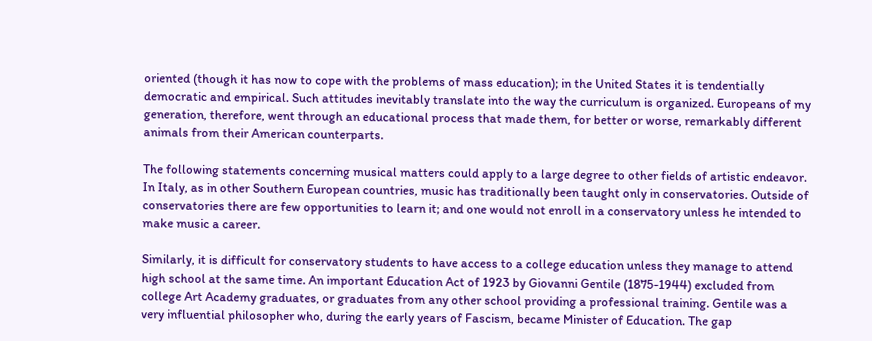oriented (though it has now to cope with the problems of mass education); in the United States it is tendentially democratic and empirical. Such attitudes inevitably translate into the way the curriculum is organized. Europeans of my generation, therefore, went through an educational process that made them, for better or worse, remarkably different animals from their American counterparts.

The following statements concerning musical matters could apply to a large degree to other fields of artistic endeavor. In Italy, as in other Southern European countries, music has traditionally been taught only in conservatories. Outside of conservatories there are few opportunities to learn it; and one would not enroll in a conservatory unless he intended to make music a career.

Similarly, it is difficult for conservatory students to have access to a college education unless they manage to attend high school at the same time. An important Education Act of 1923 by Giovanni Gentile (1875-1944) excluded from college Art Academy graduates, or graduates from any other school providing a professional training. Gentile was a very influential philosopher who, during the early years of Fascism, became Minister of Education. The gap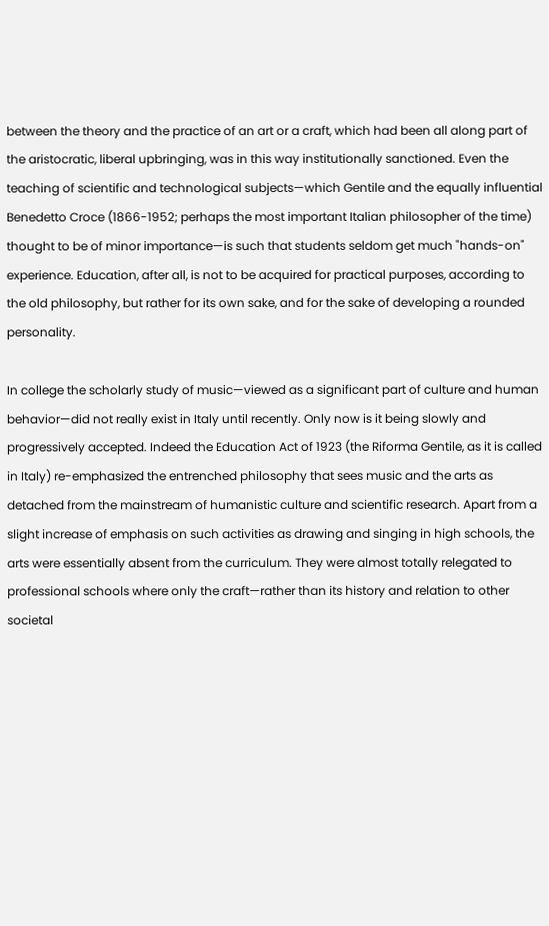between the theory and the practice of an art or a craft, which had been all along part of the aristocratic, liberal upbringing, was in this way institutionally sanctioned. Even the teaching of scientific and technological subjects—which Gentile and the equally influential Benedetto Croce (1866-1952; perhaps the most important Italian philosopher of the time) thought to be of minor importance—is such that students seldom get much "hands-on" experience. Education, after all, is not to be acquired for practical purposes, according to the old philosophy, but rather for its own sake, and for the sake of developing a rounded personality.

In college the scholarly study of music—viewed as a significant part of culture and human behavior—did not really exist in Italy until recently. Only now is it being slowly and progressively accepted. Indeed the Education Act of 1923 (the Riforma Gentile, as it is called in Italy) re-emphasized the entrenched philosophy that sees music and the arts as detached from the mainstream of humanistic culture and scientific research. Apart from a slight increase of emphasis on such activities as drawing and singing in high schools, the arts were essentially absent from the curriculum. They were almost totally relegated to professional schools where only the craft—rather than its history and relation to other societal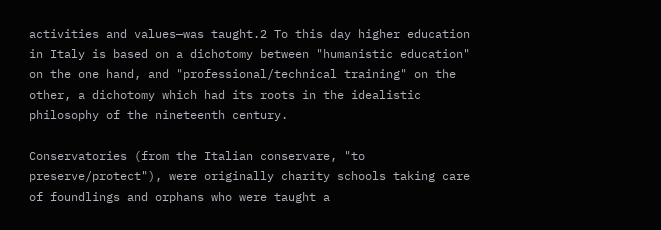activities and values—was taught.2 To this day higher education in Italy is based on a dichotomy between "humanistic education" on the one hand, and "professional/technical training" on the other, a dichotomy which had its roots in the idealistic philosophy of the nineteenth century.

Conservatories (from the Italian conservare, "to preserve/protect"), were originally charity schools taking care of foundlings and orphans who were taught a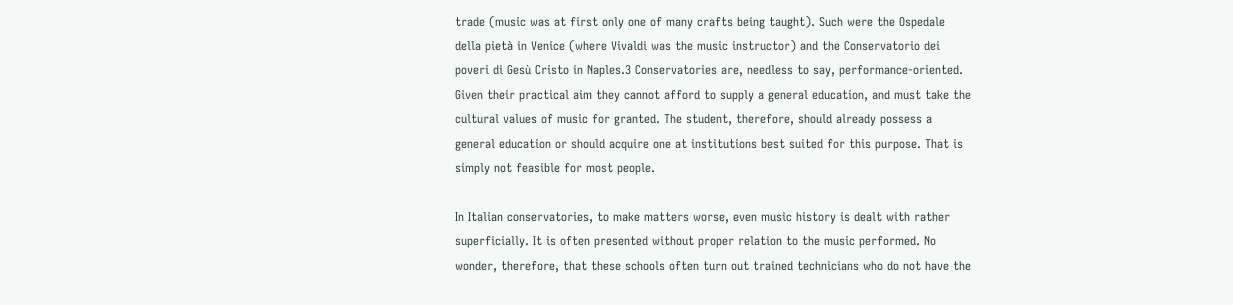trade (music was at first only one of many crafts being taught). Such were the Ospedale della pietà in Venice (where Vivaldi was the music instructor) and the Conservatorio dei poveri di Gesù Cristo in Naples.3 Conservatories are, needless to say, performance-oriented. Given their practical aim they cannot afford to supply a general education, and must take the cultural values of music for granted. The student, therefore, should already possess a general education or should acquire one at institutions best suited for this purpose. That is simply not feasible for most people.

In Italian conservatories, to make matters worse, even music history is dealt with rather superficially. It is often presented without proper relation to the music performed. No wonder, therefore, that these schools often turn out trained technicians who do not have the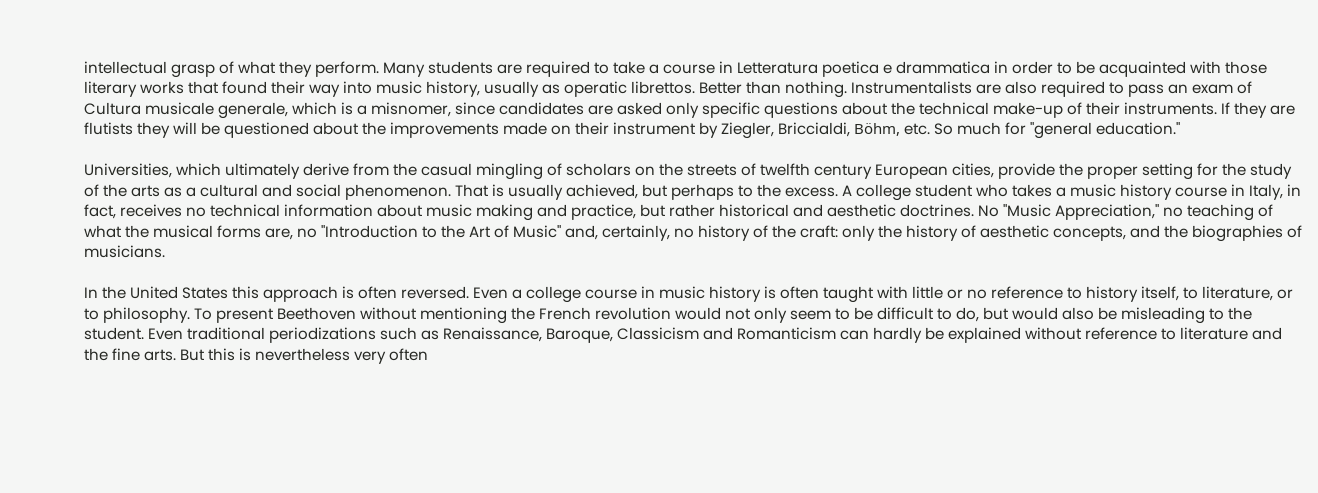intellectual grasp of what they perform. Many students are required to take a course in Letteratura poetica e drammatica in order to be acquainted with those literary works that found their way into music history, usually as operatic librettos. Better than nothing. Instrumentalists are also required to pass an exam of Cultura musicale generale, which is a misnomer, since candidates are asked only specific questions about the technical make-up of their instruments. If they are flutists they will be questioned about the improvements made on their instrument by Ziegler, Briccialdi, Böhm, etc. So much for "general education."

Universities, which ultimately derive from the casual mingling of scholars on the streets of twelfth century European cities, provide the proper setting for the study of the arts as a cultural and social phenomenon. That is usually achieved, but perhaps to the excess. A college student who takes a music history course in Italy, in fact, receives no technical information about music making and practice, but rather historical and aesthetic doctrines. No "Music Appreciation," no teaching of what the musical forms are, no "Introduction to the Art of Music" and, certainly, no history of the craft: only the history of aesthetic concepts, and the biographies of musicians.

In the United States this approach is often reversed. Even a college course in music history is often taught with little or no reference to history itself, to literature, or to philosophy. To present Beethoven without mentioning the French revolution would not only seem to be difficult to do, but would also be misleading to the student. Even traditional periodizations such as Renaissance, Baroque, Classicism and Romanticism can hardly be explained without reference to literature and the fine arts. But this is nevertheless very often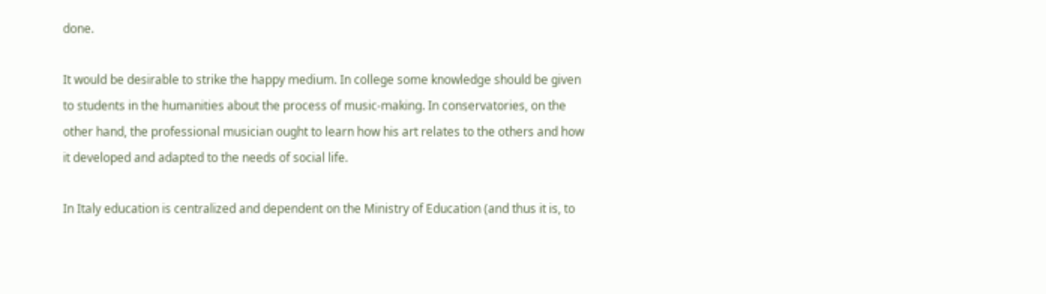done.

It would be desirable to strike the happy medium. In college some knowledge should be given to students in the humanities about the process of music-making. In conservatories, on the other hand, the professional musician ought to learn how his art relates to the others and how it developed and adapted to the needs of social life.

In Italy education is centralized and dependent on the Ministry of Education (and thus it is, to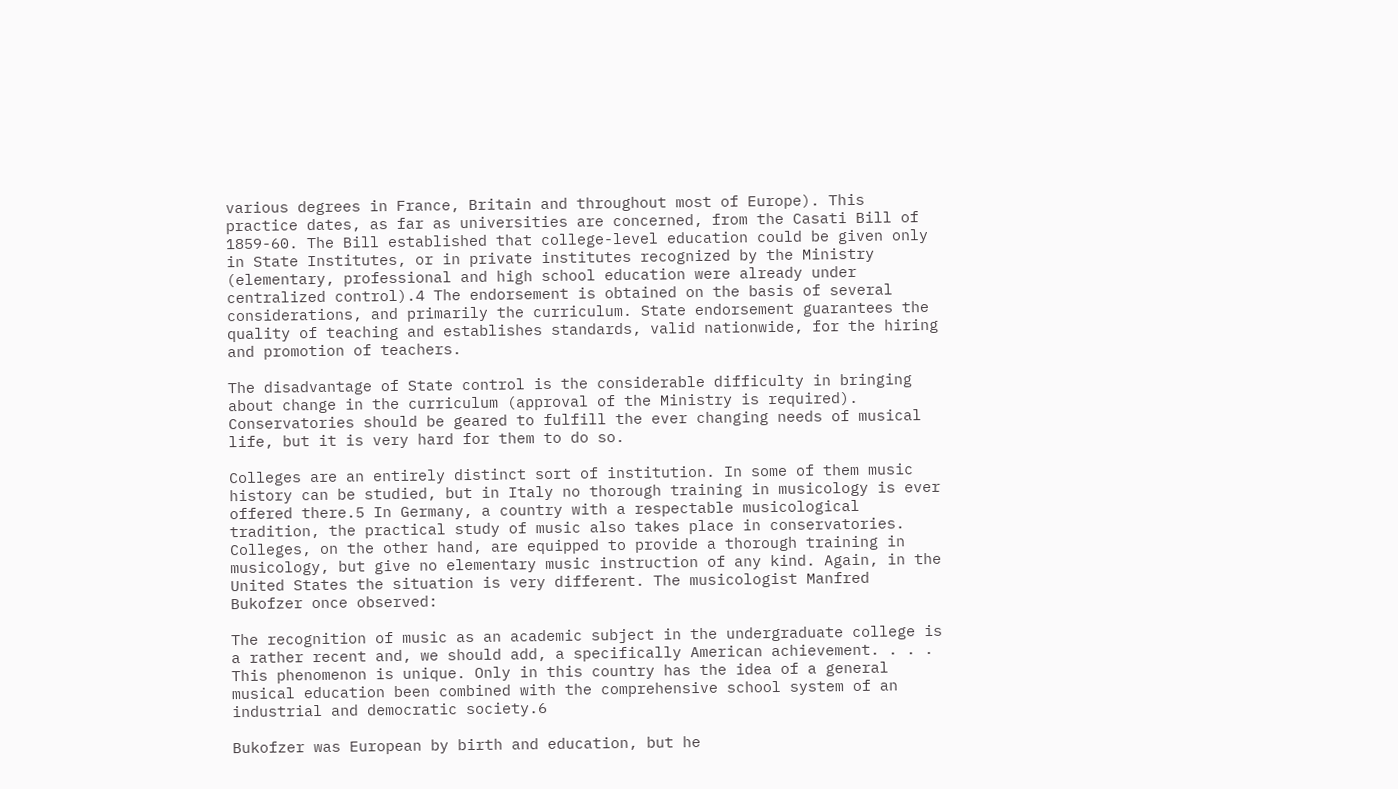various degrees in France, Britain and throughout most of Europe). This practice dates, as far as universities are concerned, from the Casati Bill of 1859-60. The Bill established that college-level education could be given only in State Institutes, or in private institutes recognized by the Ministry (elementary, professional and high school education were already under centralized control).4 The endorsement is obtained on the basis of several considerations, and primarily the curriculum. State endorsement guarantees the quality of teaching and establishes standards, valid nationwide, for the hiring and promotion of teachers.

The disadvantage of State control is the considerable difficulty in bringing about change in the curriculum (approval of the Ministry is required). Conservatories should be geared to fulfill the ever changing needs of musical life, but it is very hard for them to do so.

Colleges are an entirely distinct sort of institution. In some of them music history can be studied, but in Italy no thorough training in musicology is ever offered there.5 In Germany, a country with a respectable musicological tradition, the practical study of music also takes place in conservatories. Colleges, on the other hand, are equipped to provide a thorough training in musicology, but give no elementary music instruction of any kind. Again, in the United States the situation is very different. The musicologist Manfred Bukofzer once observed:

The recognition of music as an academic subject in the undergraduate college is a rather recent and, we should add, a specifically American achievement. . . . This phenomenon is unique. Only in this country has the idea of a general musical education been combined with the comprehensive school system of an industrial and democratic society.6

Bukofzer was European by birth and education, but he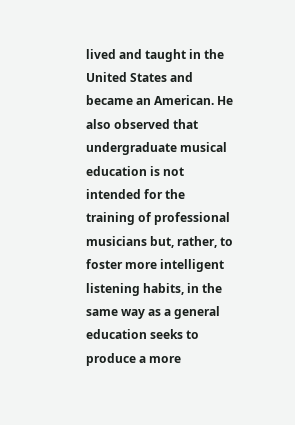lived and taught in the United States and became an American. He also observed that undergraduate musical education is not intended for the training of professional musicians but, rather, to foster more intelligent listening habits, in the same way as a general education seeks to produce a more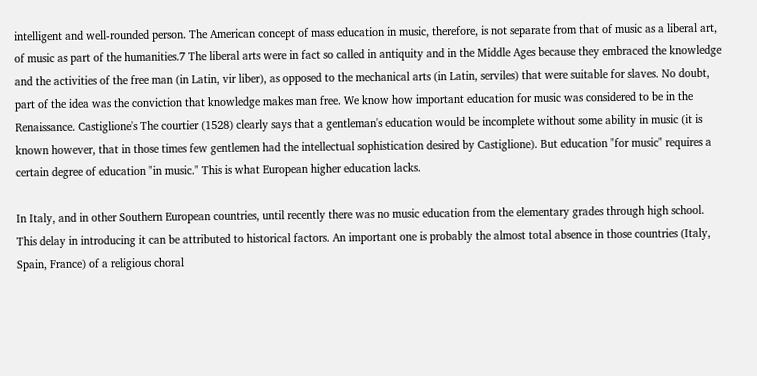intelligent and well-rounded person. The American concept of mass education in music, therefore, is not separate from that of music as a liberal art, of music as part of the humanities.7 The liberal arts were in fact so called in antiquity and in the Middle Ages because they embraced the knowledge and the activities of the free man (in Latin, vir liber), as opposed to the mechanical arts (in Latin, serviles) that were suitable for slaves. No doubt, part of the idea was the conviction that knowledge makes man free. We know how important education for music was considered to be in the Renaissance. Castiglione's The courtier (1528) clearly says that a gentleman's education would be incomplete without some ability in music (it is known however, that in those times few gentlemen had the intellectual sophistication desired by Castiglione). But education "for music" requires a certain degree of education "in music." This is what European higher education lacks.

In Italy, and in other Southern European countries, until recently there was no music education from the elementary grades through high school. This delay in introducing it can be attributed to historical factors. An important one is probably the almost total absence in those countries (Italy, Spain, France) of a religious choral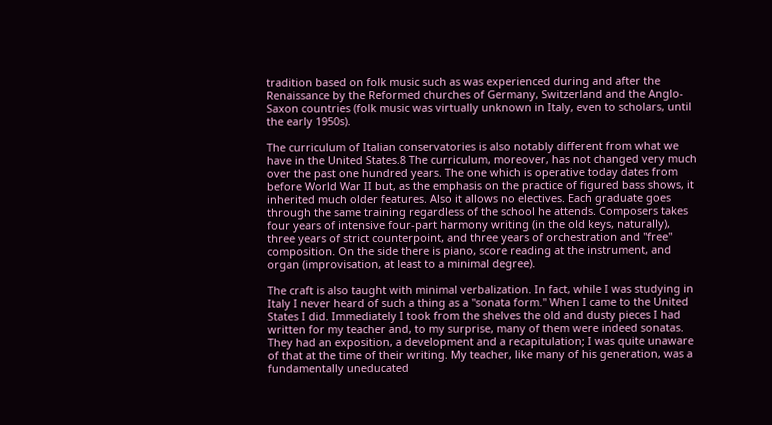tradition based on folk music such as was experienced during and after the Renaissance by the Reformed churches of Germany, Switzerland and the Anglo-Saxon countries (folk music was virtually unknown in Italy, even to scholars, until the early 1950s).

The curriculum of Italian conservatories is also notably different from what we have in the United States.8 The curriculum, moreover, has not changed very much over the past one hundred years. The one which is operative today dates from before World War II but, as the emphasis on the practice of figured bass shows, it inherited much older features. Also it allows no electives. Each graduate goes through the same training regardless of the school he attends. Composers takes four years of intensive four-part harmony writing (in the old keys, naturally), three years of strict counterpoint, and three years of orchestration and "free" composition. On the side there is piano, score reading at the instrument, and organ (improvisation, at least to a minimal degree).

The craft is also taught with minimal verbalization. In fact, while I was studying in Italy I never heard of such a thing as a "sonata form." When I came to the United States I did. Immediately I took from the shelves the old and dusty pieces I had written for my teacher and, to my surprise, many of them were indeed sonatas. They had an exposition, a development and a recapitulation; I was quite unaware of that at the time of their writing. My teacher, like many of his generation, was a fundamentally uneducated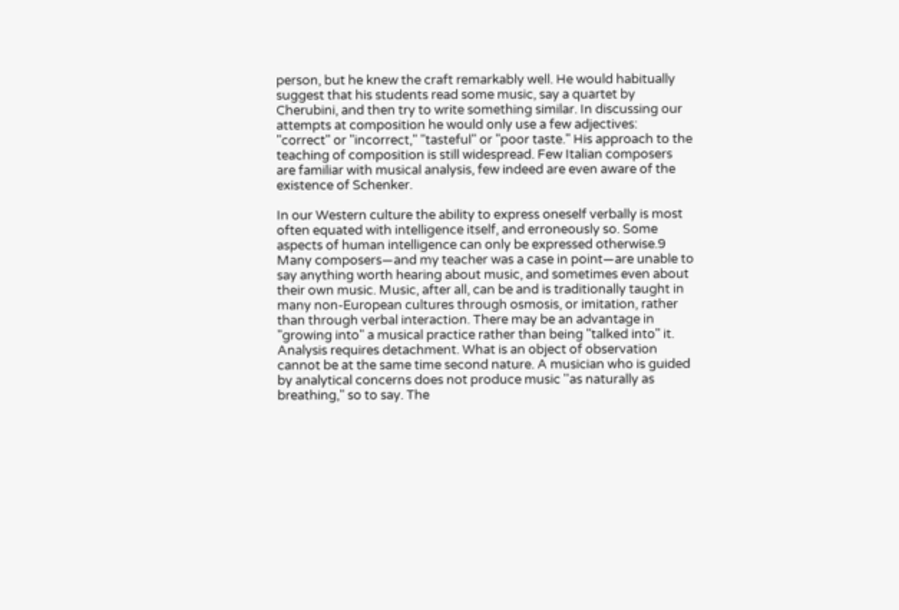person, but he knew the craft remarkably well. He would habitually suggest that his students read some music, say a quartet by Cherubini, and then try to write something similar. In discussing our attempts at composition he would only use a few adjectives: "correct" or "incorrect," "tasteful" or "poor taste." His approach to the teaching of composition is still widespread. Few Italian composers are familiar with musical analysis, few indeed are even aware of the existence of Schenker.

In our Western culture the ability to express oneself verbally is most often equated with intelligence itself, and erroneously so. Some aspects of human intelligence can only be expressed otherwise.9 Many composers—and my teacher was a case in point—are unable to say anything worth hearing about music, and sometimes even about their own music. Music, after all, can be and is traditionally taught in many non-European cultures through osmosis, or imitation, rather than through verbal interaction. There may be an advantage in "growing into" a musical practice rather than being "talked into" it. Analysis requires detachment. What is an object of observation cannot be at the same time second nature. A musician who is guided by analytical concerns does not produce music ''as naturally as breathing," so to say. The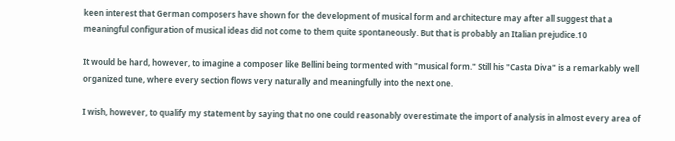keen interest that German composers have shown for the development of musical form and architecture may after all suggest that a meaningful configuration of musical ideas did not come to them quite spontaneously. But that is probably an Italian prejudice.10

It would be hard, however, to imagine a composer like Bellini being tormented with "musical form." Still his "Casta Diva" is a remarkably well organized tune, where every section flows very naturally and meaningfully into the next one.

I wish, however, to qualify my statement by saying that no one could reasonably overestimate the import of analysis in almost every area of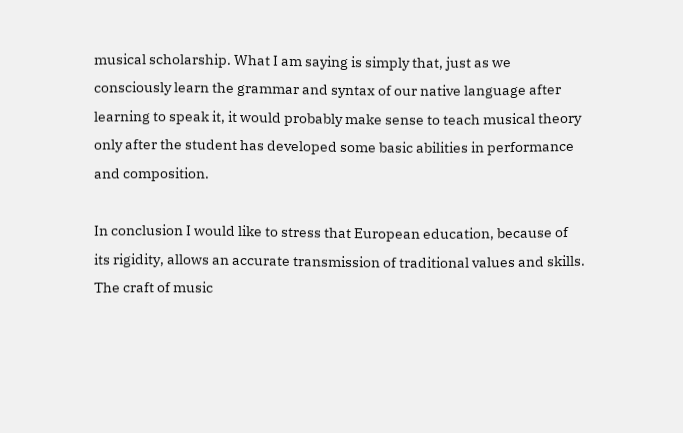musical scholarship. What I am saying is simply that, just as we consciously learn the grammar and syntax of our native language after learning to speak it, it would probably make sense to teach musical theory only after the student has developed some basic abilities in performance and composition.

In conclusion I would like to stress that European education, because of its rigidity, allows an accurate transmission of traditional values and skills. The craft of music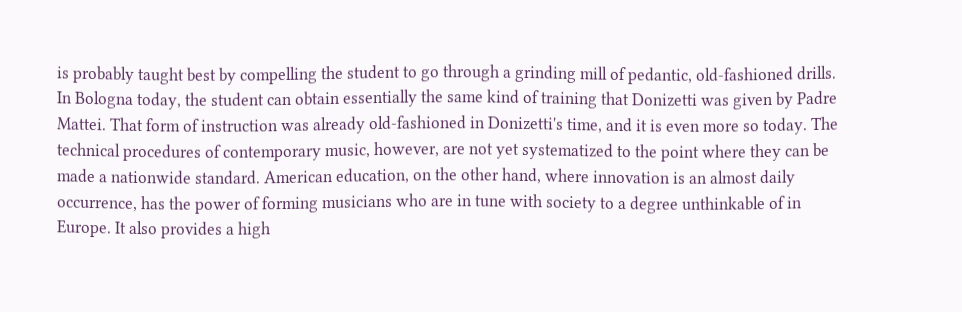is probably taught best by compelling the student to go through a grinding mill of pedantic, old-fashioned drills. In Bologna today, the student can obtain essentially the same kind of training that Donizetti was given by Padre Mattei. That form of instruction was already old-fashioned in Donizetti's time, and it is even more so today. The technical procedures of contemporary music, however, are not yet systematized to the point where they can be made a nationwide standard. American education, on the other hand, where innovation is an almost daily occurrence, has the power of forming musicians who are in tune with society to a degree unthinkable of in Europe. It also provides a high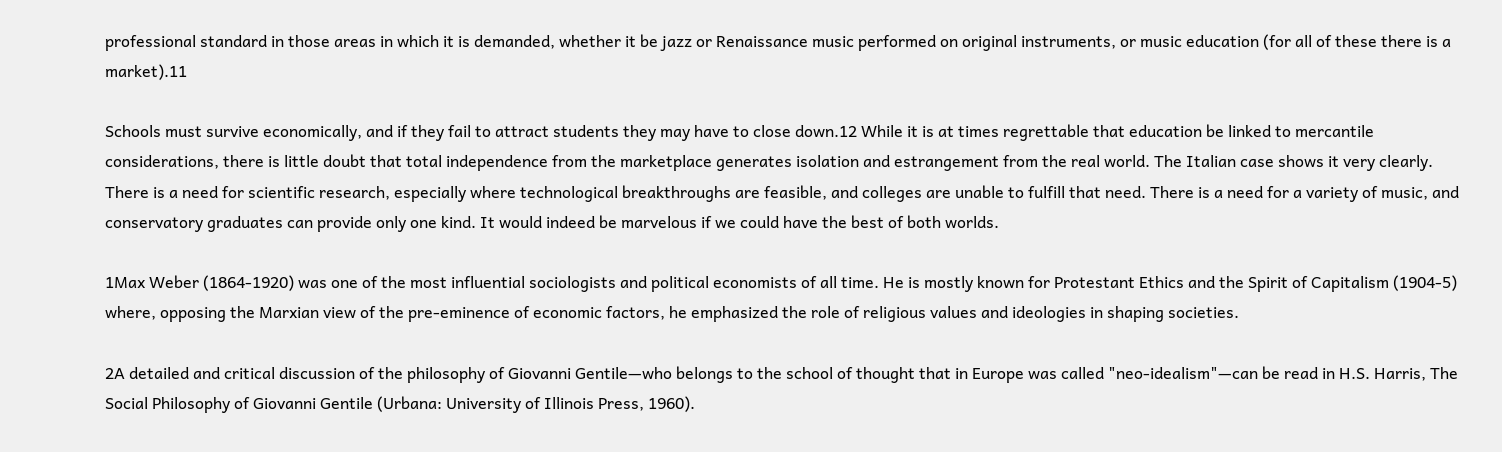professional standard in those areas in which it is demanded, whether it be jazz or Renaissance music performed on original instruments, or music education (for all of these there is a market).11

Schools must survive economically, and if they fail to attract students they may have to close down.12 While it is at times regrettable that education be linked to mercantile considerations, there is little doubt that total independence from the marketplace generates isolation and estrangement from the real world. The Italian case shows it very clearly. There is a need for scientific research, especially where technological breakthroughs are feasible, and colleges are unable to fulfill that need. There is a need for a variety of music, and conservatory graduates can provide only one kind. It would indeed be marvelous if we could have the best of both worlds.

1Max Weber (1864-1920) was one of the most influential sociologists and political economists of all time. He is mostly known for Protestant Ethics and the Spirit of Capitalism (1904-5) where, opposing the Marxian view of the pre-eminence of economic factors, he emphasized the role of religious values and ideologies in shaping societies.

2A detailed and critical discussion of the philosophy of Giovanni Gentile—who belongs to the school of thought that in Europe was called "neo-idealism"—can be read in H.S. Harris, The Social Philosophy of Giovanni Gentile (Urbana: University of Illinois Press, 1960).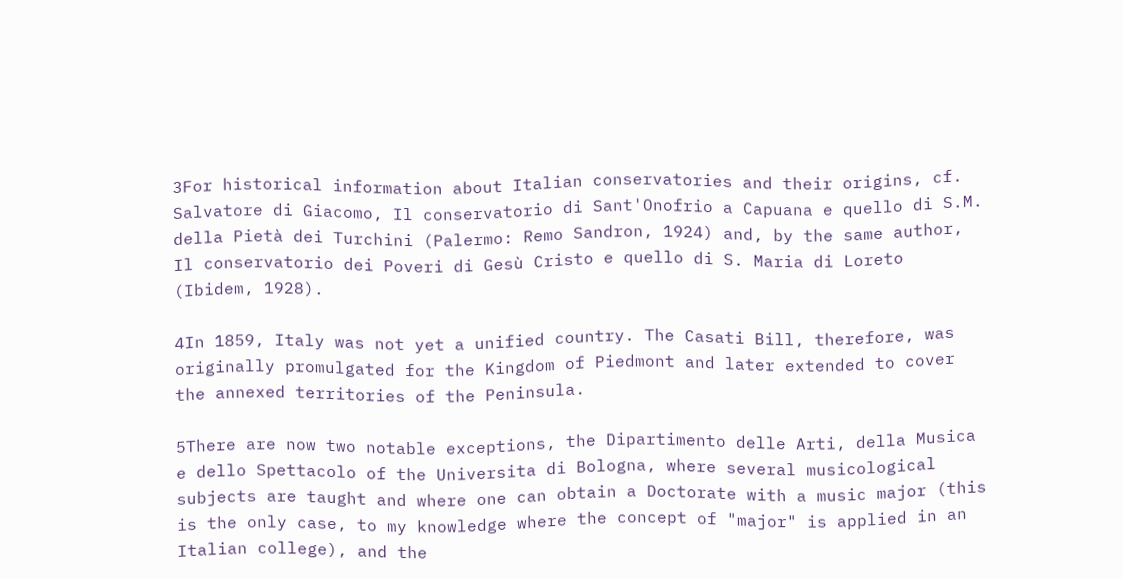3For historical information about Italian conservatories and their origins, cf. Salvatore di Giacomo, Il conservatorio di Sant'Onofrio a Capuana e quello di S.M. della Pietà dei Turchini (Palermo: Remo Sandron, 1924) and, by the same author, Il conservatorio dei Poveri di Gesù Cristo e quello di S. Maria di Loreto (Ibidem, 1928).

4In 1859, Italy was not yet a unified country. The Casati Bill, therefore, was originally promulgated for the Kingdom of Piedmont and later extended to cover the annexed territories of the Peninsula.

5There are now two notable exceptions, the Dipartimento delle Arti, della Musica e dello Spettacolo of the Universita di Bologna, where several musicological subjects are taught and where one can obtain a Doctorate with a music major (this is the only case, to my knowledge where the concept of "major" is applied in an Italian college), and the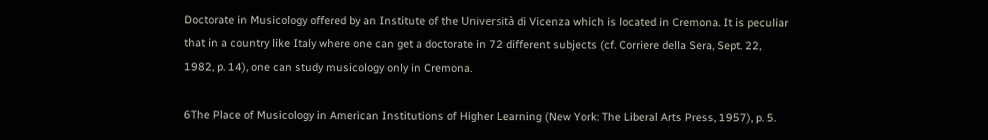Doctorate in Musicology offered by an Institute of the Università di Vicenza which is located in Cremona. It is peculiar that in a country like Italy where one can get a doctorate in 72 different subjects (cf. Corriere della Sera, Sept. 22, 1982, p. 14), one can study musicology only in Cremona.

6The Place of Musicology in American Institutions of Higher Learning (New York: The Liberal Arts Press, 1957), p. 5.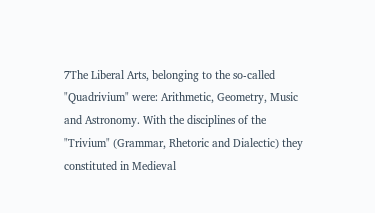7The Liberal Arts, belonging to the so-called "Quadrivium" were: Arithmetic, Geometry, Music and Astronomy. With the disciplines of the "Trivium" (Grammar, Rhetoric and Dialectic) they constituted in Medieval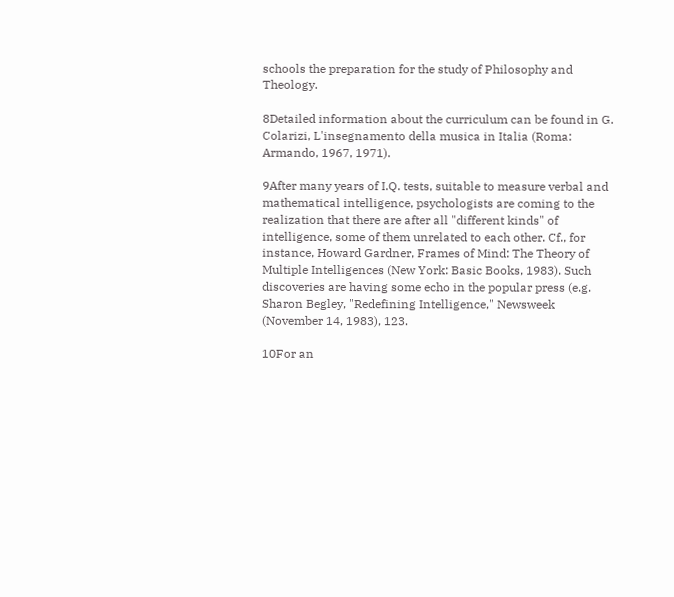schools the preparation for the study of Philosophy and Theology.

8Detailed information about the curriculum can be found in G. Colarizi, L'insegnamento della musica in Italia (Roma: Armando, 1967, 1971).

9After many years of I.Q. tests, suitable to measure verbal and mathematical intelligence, psychologists are coming to the realization that there are after all "different kinds" of intelligence, some of them unrelated to each other. Cf., for instance, Howard Gardner, Frames of Mind: The Theory of Multiple Intelligences (New York: Basic Books, 1983). Such discoveries are having some echo in the popular press (e.g. Sharon Begley, "Redefining Intelligence," Newsweek (November 14, 1983), 123.

10For an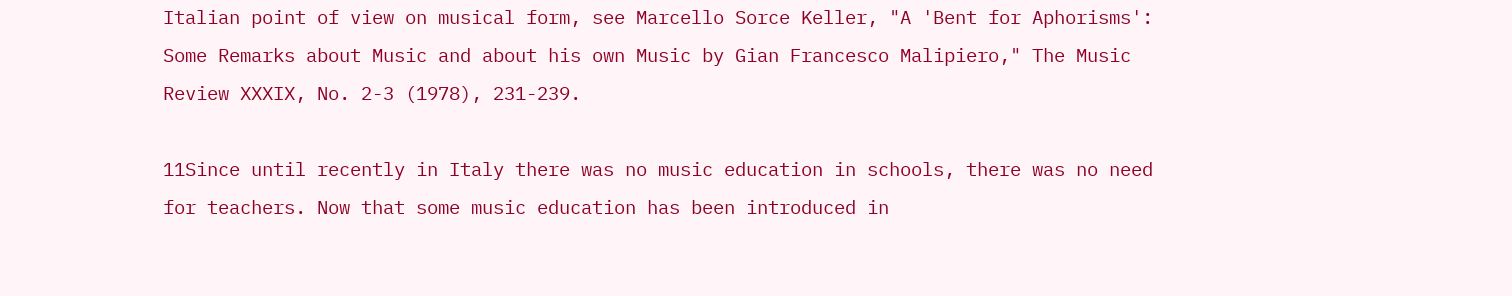Italian point of view on musical form, see Marcello Sorce Keller, "A 'Bent for Aphorisms': Some Remarks about Music and about his own Music by Gian Francesco Malipiero," The Music Review XXXIX, No. 2-3 (1978), 231-239.

11Since until recently in Italy there was no music education in schools, there was no need for teachers. Now that some music education has been introduced in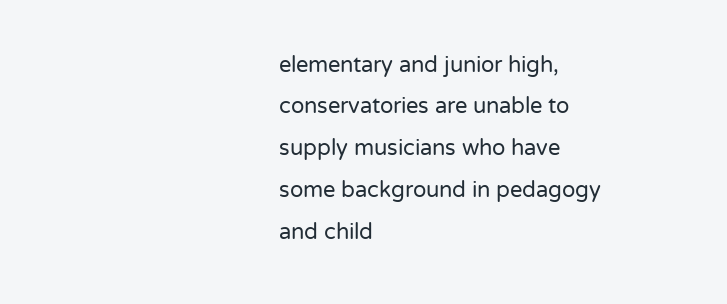elementary and junior high, conservatories are unable to supply musicians who have some background in pedagogy and child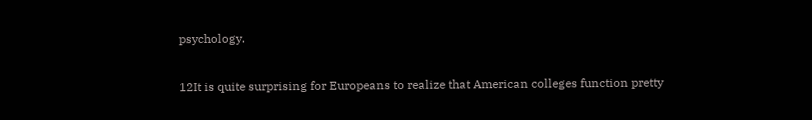psychology.

12It is quite surprising for Europeans to realize that American colleges function pretty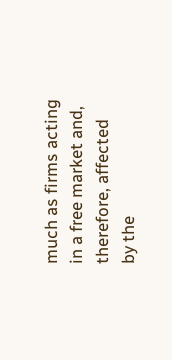much as firms acting in a free market and, therefore, affected by the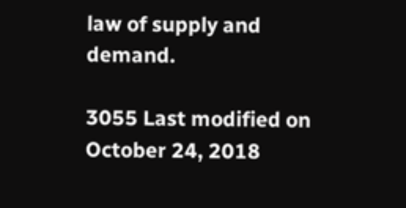law of supply and demand.

3055 Last modified on October 24, 2018